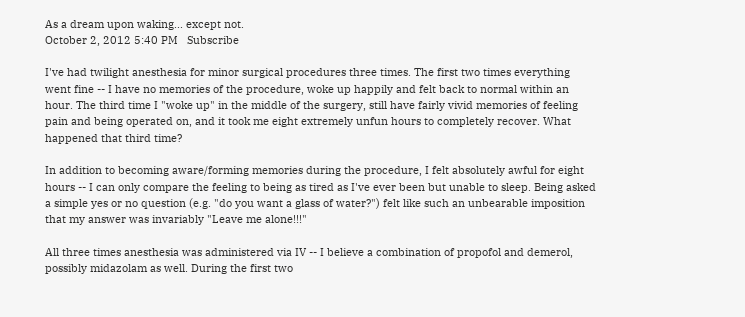As a dream upon waking... except not.
October 2, 2012 5:40 PM   Subscribe

I've had twilight anesthesia for minor surgical procedures three times. The first two times everything went fine -- I have no memories of the procedure, woke up happily and felt back to normal within an hour. The third time I "woke up" in the middle of the surgery, still have fairly vivid memories of feeling pain and being operated on, and it took me eight extremely unfun hours to completely recover. What happened that third time?

In addition to becoming aware/forming memories during the procedure, I felt absolutely awful for eight hours -- I can only compare the feeling to being as tired as I've ever been but unable to sleep. Being asked a simple yes or no question (e.g. "do you want a glass of water?") felt like such an unbearable imposition that my answer was invariably "Leave me alone!!!"

All three times anesthesia was administered via IV -- I believe a combination of propofol and demerol, possibly midazolam as well. During the first two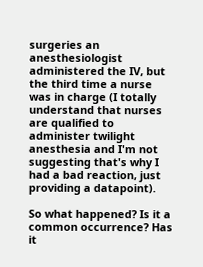surgeries an anesthesiologist administered the IV, but the third time a nurse was in charge (I totally understand that nurses are qualified to administer twilight anesthesia and I'm not suggesting that's why I had a bad reaction, just providing a datapoint).

So what happened? Is it a common occurrence? Has it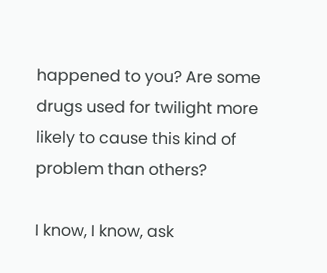happened to you? Are some drugs used for twilight more likely to cause this kind of problem than others?

I know, I know, ask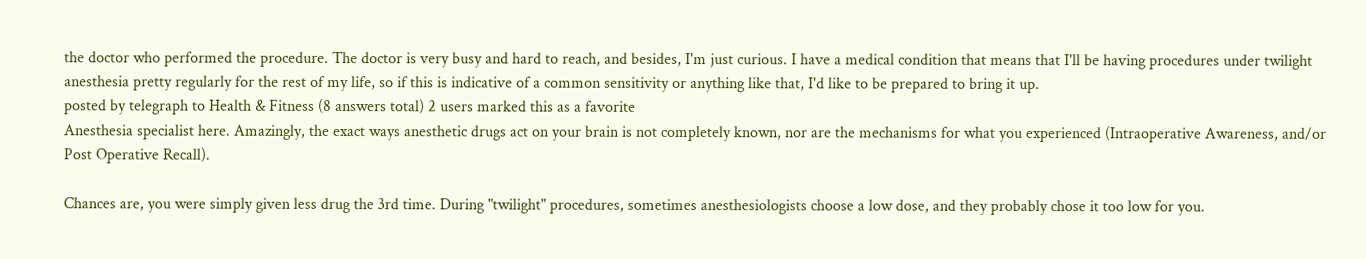the doctor who performed the procedure. The doctor is very busy and hard to reach, and besides, I'm just curious. I have a medical condition that means that I'll be having procedures under twilight anesthesia pretty regularly for the rest of my life, so if this is indicative of a common sensitivity or anything like that, I'd like to be prepared to bring it up.
posted by telegraph to Health & Fitness (8 answers total) 2 users marked this as a favorite
Anesthesia specialist here. Amazingly, the exact ways anesthetic drugs act on your brain is not completely known, nor are the mechanisms for what you experienced (Intraoperative Awareness, and/or Post Operative Recall).

Chances are, you were simply given less drug the 3rd time. During "twilight" procedures, sometimes anesthesiologists choose a low dose, and they probably chose it too low for you.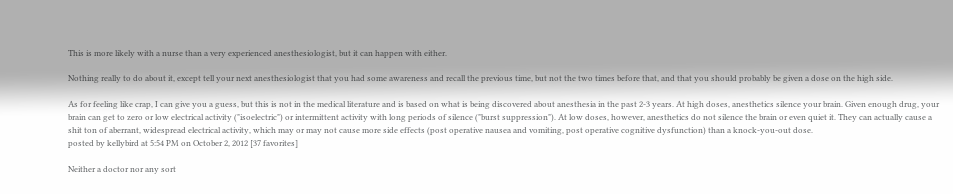This is more likely with a nurse than a very experienced anesthesiologist, but it can happen with either.

Nothing really to do about it, except tell your next anesthesiologist that you had some awareness and recall the previous time, but not the two times before that, and that you should probably be given a dose on the high side.

As for feeling like crap, I can give you a guess, but this is not in the medical literature and is based on what is being discovered about anesthesia in the past 2-3 years. At high doses, anesthetics silence your brain. Given enough drug, your brain can get to zero or low electrical activity ("isoelectric") or intermittent activity with long periods of silence ("burst suppression"). At low doses, however, anesthetics do not silence the brain or even quiet it. They can actually cause a shit ton of aberrant, widespread electrical activity, which may or may not cause more side effects (post operative nausea and vomiting, post operative cognitive dysfunction) than a knock-you-out dose.
posted by kellybird at 5:54 PM on October 2, 2012 [37 favorites]

Neither a doctor nor any sort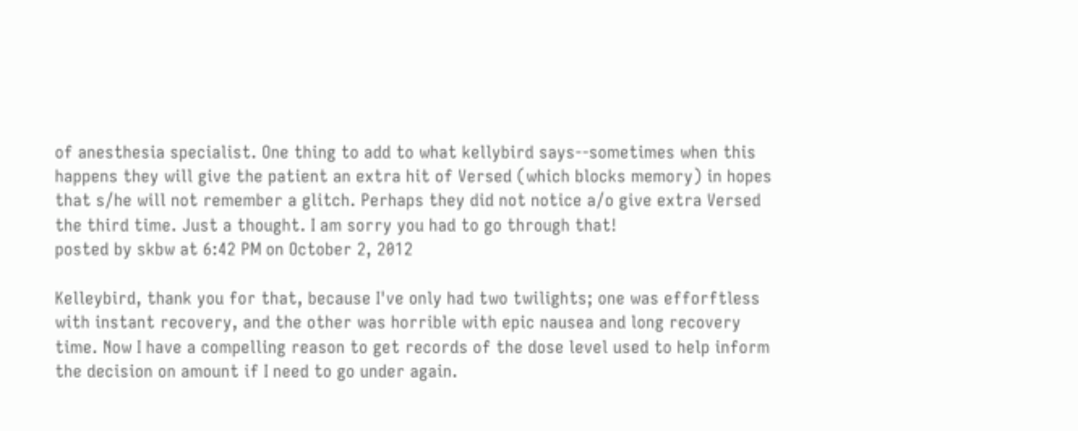of anesthesia specialist. One thing to add to what kellybird says--sometimes when this happens they will give the patient an extra hit of Versed (which blocks memory) in hopes that s/he will not remember a glitch. Perhaps they did not notice a/o give extra Versed the third time. Just a thought. I am sorry you had to go through that!
posted by skbw at 6:42 PM on October 2, 2012

Kelleybird, thank you for that, because I've only had two twilights; one was efforftless with instant recovery, and the other was horrible with epic nausea and long recovery time. Now I have a compelling reason to get records of the dose level used to help inform the decision on amount if I need to go under again.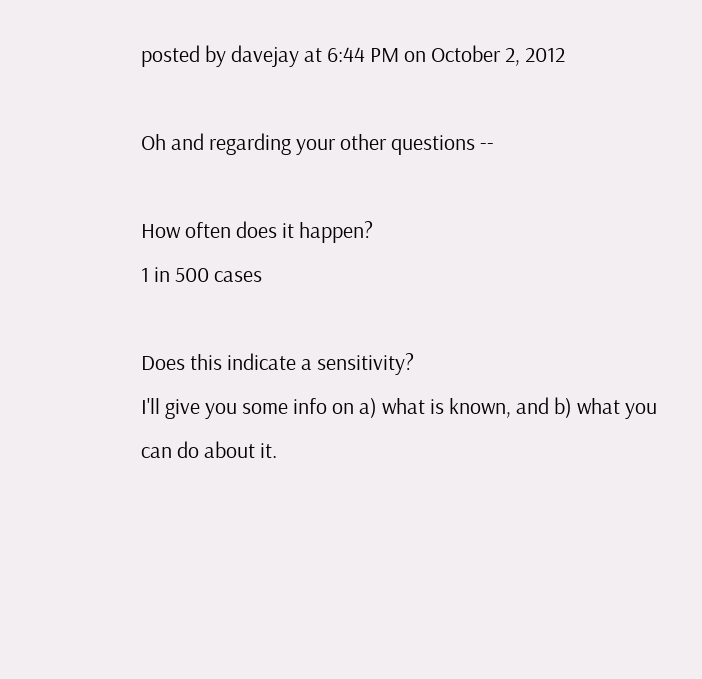posted by davejay at 6:44 PM on October 2, 2012

Oh and regarding your other questions --

How often does it happen?
1 in 500 cases

Does this indicate a sensitivity?
I'll give you some info on a) what is known, and b) what you can do about it.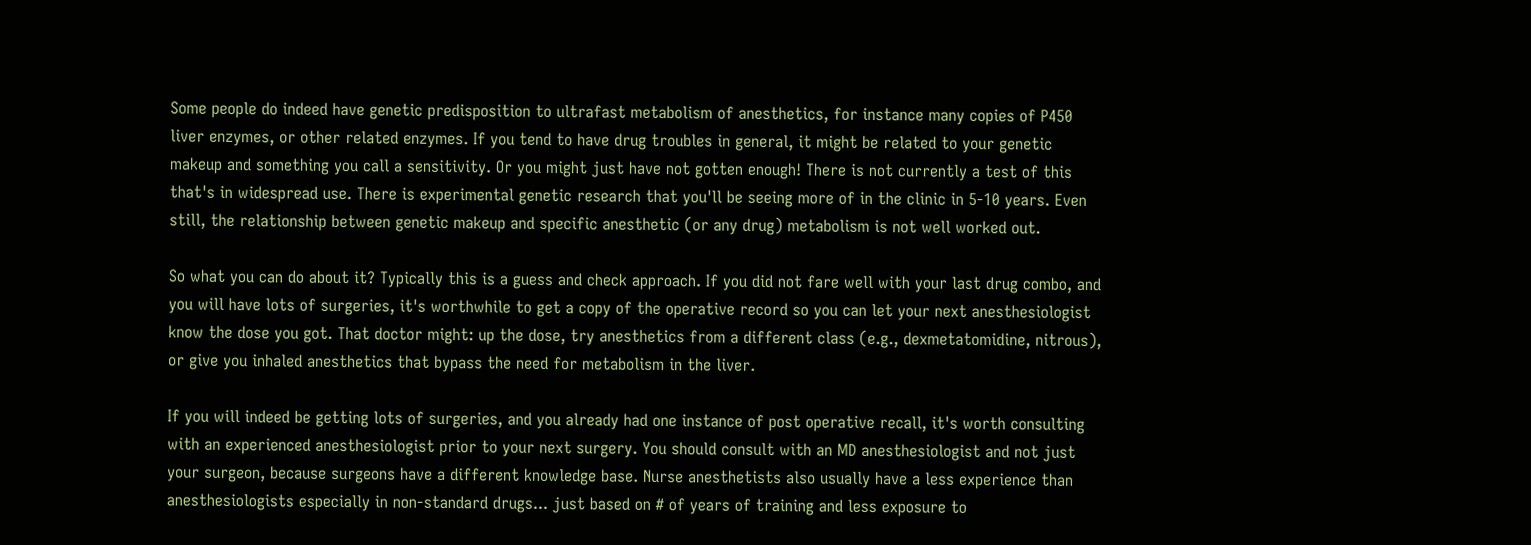Some people do indeed have genetic predisposition to ultrafast metabolism of anesthetics, for instance many copies of P450 liver enzymes, or other related enzymes. If you tend to have drug troubles in general, it might be related to your genetic makeup and something you call a sensitivity. Or you might just have not gotten enough! There is not currently a test of this that's in widespread use. There is experimental genetic research that you'll be seeing more of in the clinic in 5-10 years. Even still, the relationship between genetic makeup and specific anesthetic (or any drug) metabolism is not well worked out.

So what you can do about it? Typically this is a guess and check approach. If you did not fare well with your last drug combo, and you will have lots of surgeries, it's worthwhile to get a copy of the operative record so you can let your next anesthesiologist know the dose you got. That doctor might: up the dose, try anesthetics from a different class (e.g., dexmetatomidine, nitrous), or give you inhaled anesthetics that bypass the need for metabolism in the liver.

If you will indeed be getting lots of surgeries, and you already had one instance of post operative recall, it's worth consulting with an experienced anesthesiologist prior to your next surgery. You should consult with an MD anesthesiologist and not just your surgeon, because surgeons have a different knowledge base. Nurse anesthetists also usually have a less experience than anesthesiologists especially in non-standard drugs... just based on # of years of training and less exposure to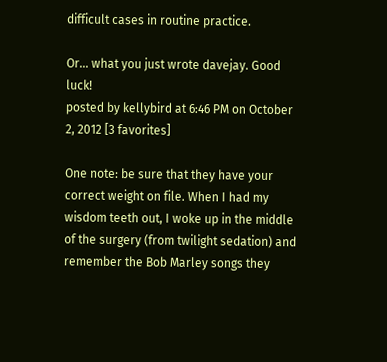difficult cases in routine practice.

Or... what you just wrote davejay. Good luck!
posted by kellybird at 6:46 PM on October 2, 2012 [3 favorites]

One note: be sure that they have your correct weight on file. When I had my wisdom teeth out, I woke up in the middle of the surgery (from twilight sedation) and remember the Bob Marley songs they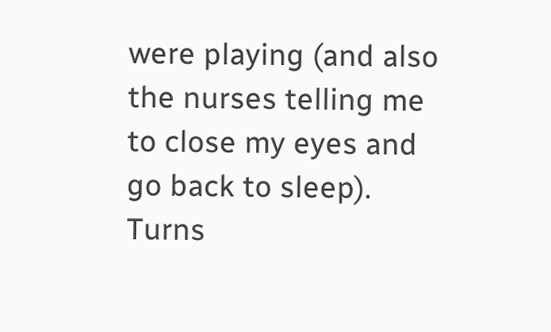were playing (and also the nurses telling me to close my eyes and go back to sleep). Turns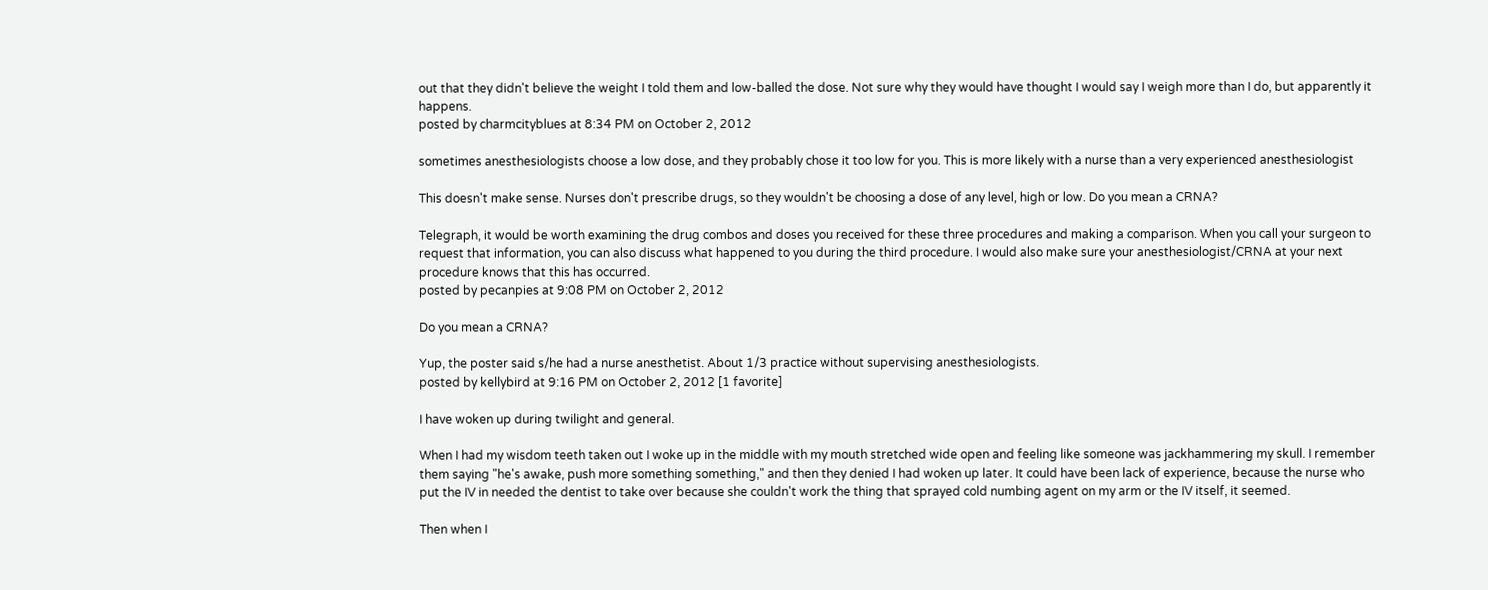out that they didn't believe the weight I told them and low-balled the dose. Not sure why they would have thought I would say I weigh more than I do, but apparently it happens.
posted by charmcityblues at 8:34 PM on October 2, 2012

sometimes anesthesiologists choose a low dose, and they probably chose it too low for you. This is more likely with a nurse than a very experienced anesthesiologist

This doesn't make sense. Nurses don't prescribe drugs, so they wouldn't be choosing a dose of any level, high or low. Do you mean a CRNA?

Telegraph, it would be worth examining the drug combos and doses you received for these three procedures and making a comparison. When you call your surgeon to request that information, you can also discuss what happened to you during the third procedure. I would also make sure your anesthesiologist/CRNA at your next procedure knows that this has occurred.
posted by pecanpies at 9:08 PM on October 2, 2012

Do you mean a CRNA?

Yup, the poster said s/he had a nurse anesthetist. About 1/3 practice without supervising anesthesiologists.
posted by kellybird at 9:16 PM on October 2, 2012 [1 favorite]

I have woken up during twilight and general.

When I had my wisdom teeth taken out I woke up in the middle with my mouth stretched wide open and feeling like someone was jackhammering my skull. I remember them saying "he's awake, push more something something," and then they denied I had woken up later. It could have been lack of experience, because the nurse who put the IV in needed the dentist to take over because she couldn't work the thing that sprayed cold numbing agent on my arm or the IV itself, it seemed.

Then when I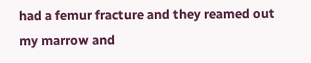had a femur fracture and they reamed out my marrow and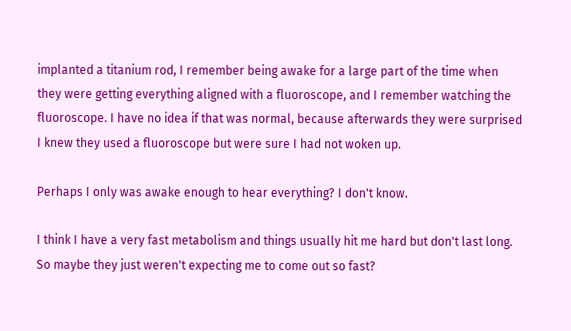implanted a titanium rod, I remember being awake for a large part of the time when they were getting everything aligned with a fluoroscope, and I remember watching the fluoroscope. I have no idea if that was normal, because afterwards they were surprised I knew they used a fluoroscope but were sure I had not woken up.

Perhaps I only was awake enough to hear everything? I don't know.

I think I have a very fast metabolism and things usually hit me hard but don't last long. So maybe they just weren't expecting me to come out so fast?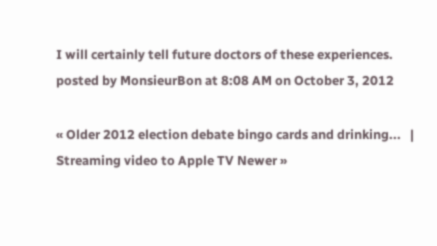I will certainly tell future doctors of these experiences.
posted by MonsieurBon at 8:08 AM on October 3, 2012

« Older 2012 election debate bingo cards and drinking...   |   Streaming video to Apple TV Newer »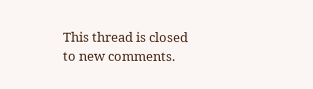This thread is closed to new comments.